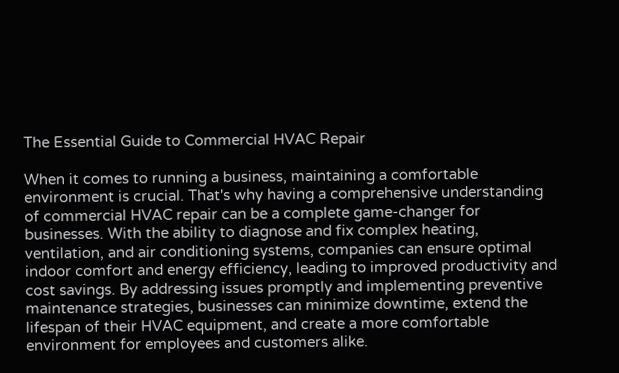The Essential Guide to Commercial HVAC Repair

When it comes to running a business, maintaining a comfortable environment is crucial. That's why having a comprehensive understanding of commercial HVAC repair can be a complete game-changer for businesses. With the ability to diagnose and fix complex heating, ventilation, and air conditioning systems, companies can ensure optimal indoor comfort and energy efficiency, leading to improved productivity and cost savings. By addressing issues promptly and implementing preventive maintenance strategies, businesses can minimize downtime, extend the lifespan of their HVAC equipment, and create a more comfortable environment for employees and customers alike.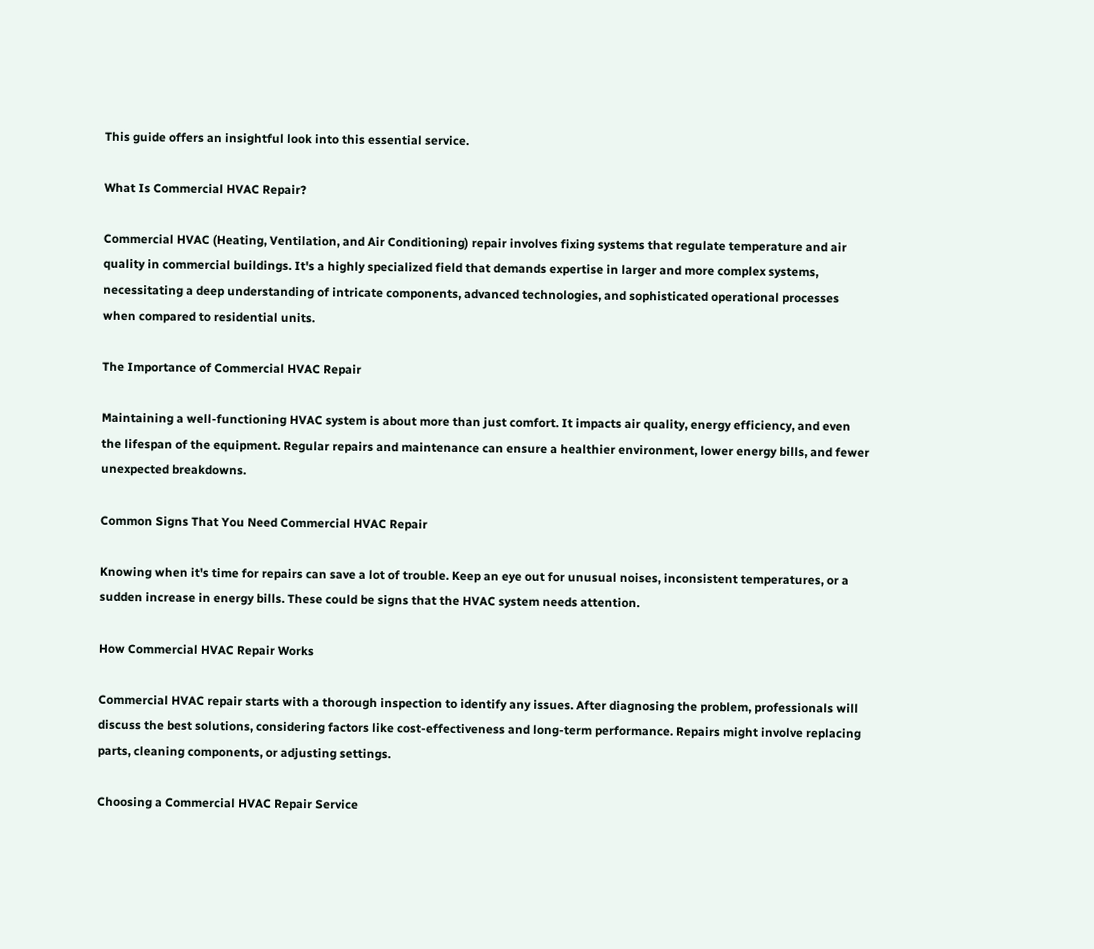This guide offers an insightful look into this essential service.

What Is Commercial HVAC Repair?

Commercial HVAC (Heating, Ventilation, and Air Conditioning) repair involves fixing systems that regulate temperature and air quality in commercial buildings. It's a highly specialized field that demands expertise in larger and more complex systems, necessitating a deep understanding of intricate components, advanced technologies, and sophisticated operational processes when compared to residential units.

The Importance of Commercial HVAC Repair

Maintaining a well-functioning HVAC system is about more than just comfort. It impacts air quality, energy efficiency, and even the lifespan of the equipment. Regular repairs and maintenance can ensure a healthier environment, lower energy bills, and fewer unexpected breakdowns.

Common Signs That You Need Commercial HVAC Repair

Knowing when it's time for repairs can save a lot of trouble. Keep an eye out for unusual noises, inconsistent temperatures, or a sudden increase in energy bills. These could be signs that the HVAC system needs attention.

How Commercial HVAC Repair Works

Commercial HVAC repair starts with a thorough inspection to identify any issues. After diagnosing the problem, professionals will discuss the best solutions, considering factors like cost-effectiveness and long-term performance. Repairs might involve replacing parts, cleaning components, or adjusting settings.

Choosing a Commercial HVAC Repair Service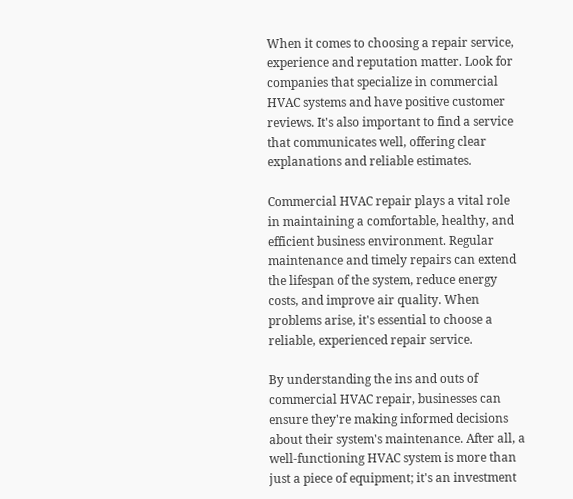When it comes to choosing a repair service, experience and reputation matter. Look for companies that specialize in commercial HVAC systems and have positive customer reviews. It's also important to find a service that communicates well, offering clear explanations and reliable estimates.

Commercial HVAC repair plays a vital role in maintaining a comfortable, healthy, and efficient business environment. Regular maintenance and timely repairs can extend the lifespan of the system, reduce energy costs, and improve air quality. When problems arise, it's essential to choose a reliable, experienced repair service.

By understanding the ins and outs of commercial HVAC repair, businesses can ensure they're making informed decisions about their system's maintenance. After all, a well-functioning HVAC system is more than just a piece of equipment; it's an investment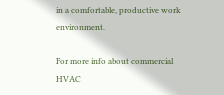in a comfortable, productive work environment.

For more info about commercial HVAC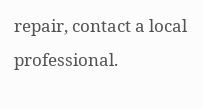repair, contact a local professional.